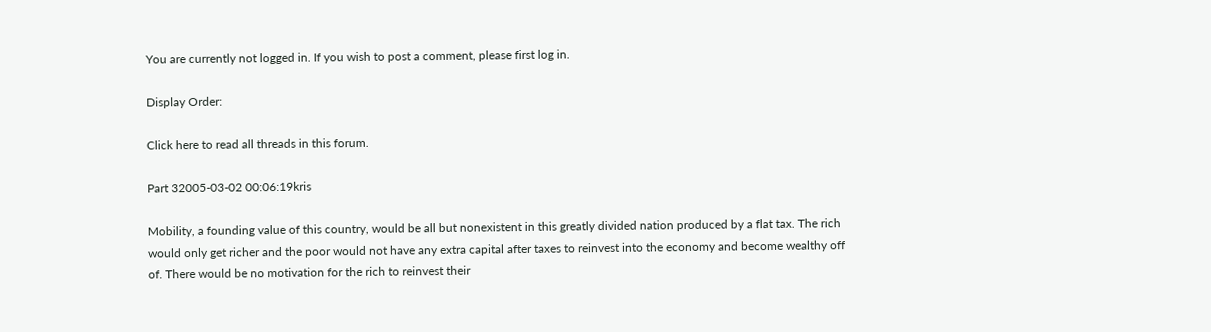You are currently not logged in. If you wish to post a comment, please first log in.

Display Order:

Click here to read all threads in this forum.

Part 32005-03-02 00:06:19kris

Mobility, a founding value of this country, would be all but nonexistent in this greatly divided nation produced by a flat tax. The rich would only get richer and the poor would not have any extra capital after taxes to reinvest into the economy and become wealthy off of. There would be no motivation for the rich to reinvest their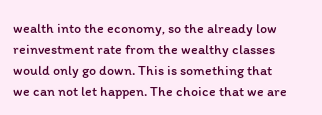wealth into the economy, so the already low reinvestment rate from the wealthy classes would only go down. This is something that we can not let happen. The choice that we are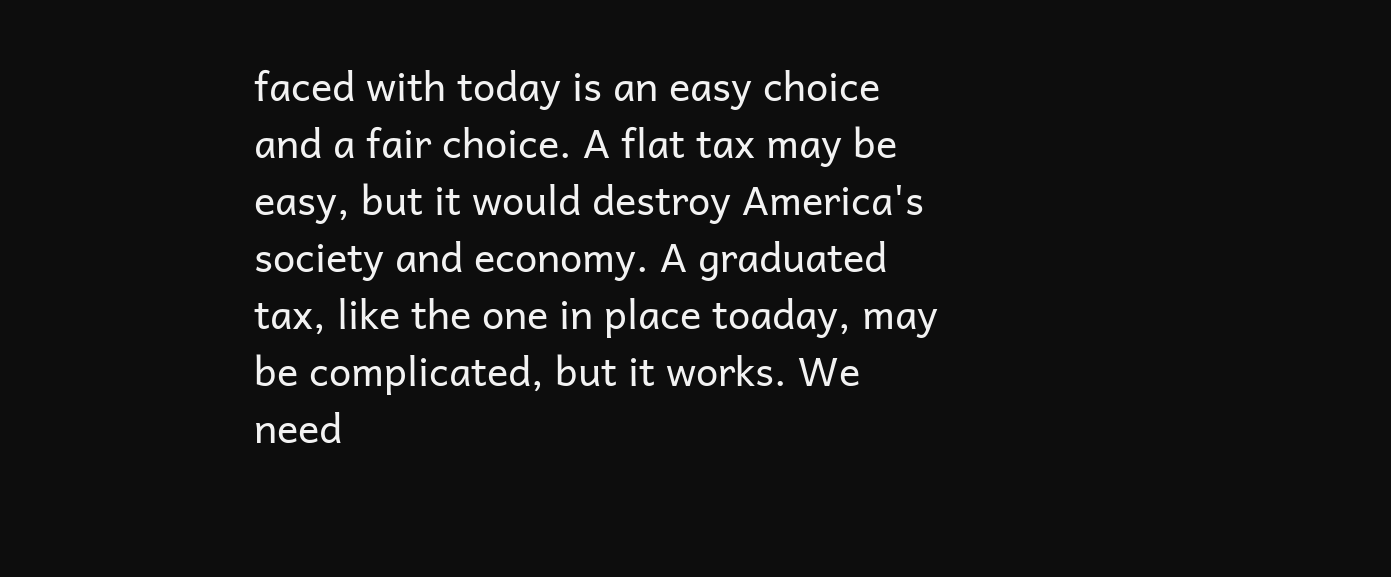faced with today is an easy choice and a fair choice. A flat tax may be easy, but it would destroy America's society and economy. A graduated tax, like the one in place toaday, may be complicated, but it works. We need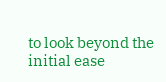to look beyond the initial ease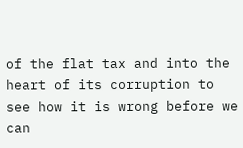of the flat tax and into the heart of its corruption to see how it is wrong before we can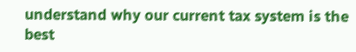understand why our current tax system is the best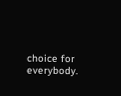choice for everybody.